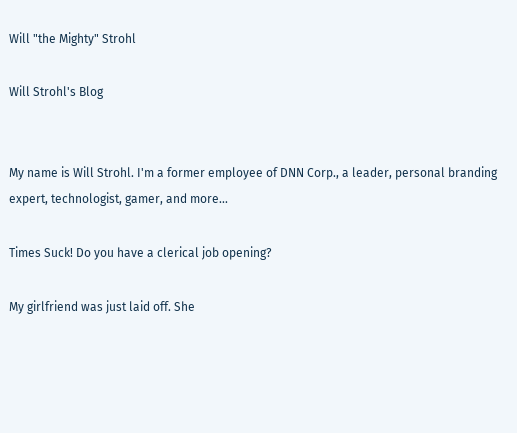Will "the Mighty" Strohl

Will Strohl's Blog


My name is Will Strohl. I'm a former employee of DNN Corp., a leader, personal branding expert, technologist, gamer, and more...

Times Suck! Do you have a clerical job opening?

My girlfriend was just laid off. She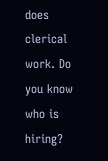does clerical work. Do you know who is hiring?